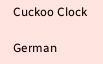Cuckoo Clock

German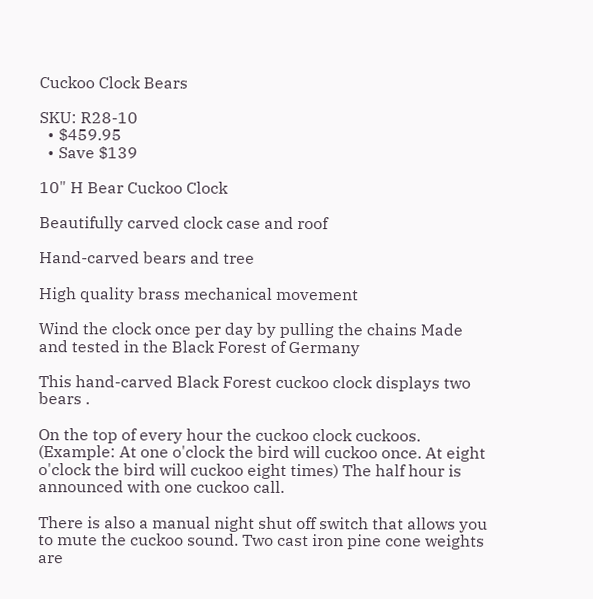Cuckoo Clock Bears

SKU: R28-10
  • $459.95
  • Save $139

10" H Bear Cuckoo Clock

Beautifully carved clock case and roof

Hand-carved bears and tree

High quality brass mechanical movement

Wind the clock once per day by pulling the chains Made and tested in the Black Forest of Germany

This hand-carved Black Forest cuckoo clock displays two bears .

On the top of every hour the cuckoo clock cuckoos. (Example: At one o'clock the bird will cuckoo once. At eight o'clock the bird will cuckoo eight times) The half hour is announced with one cuckoo call.

There is also a manual night shut off switch that allows you to mute the cuckoo sound. Two cast iron pine cone weights are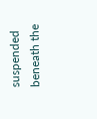suspended beneath the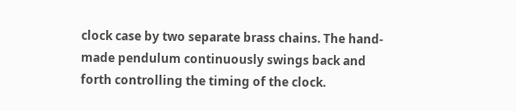clock case by two separate brass chains. The hand-made pendulum continuously swings back and forth controlling the timing of the clock.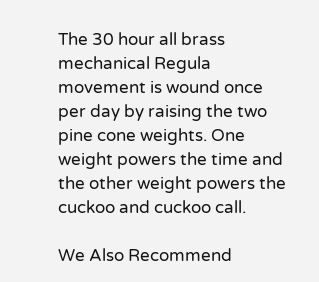The 30 hour all brass mechanical Regula movement is wound once per day by raising the two pine cone weights. One weight powers the time and the other weight powers the cuckoo and cuckoo call.

We Also Recommend